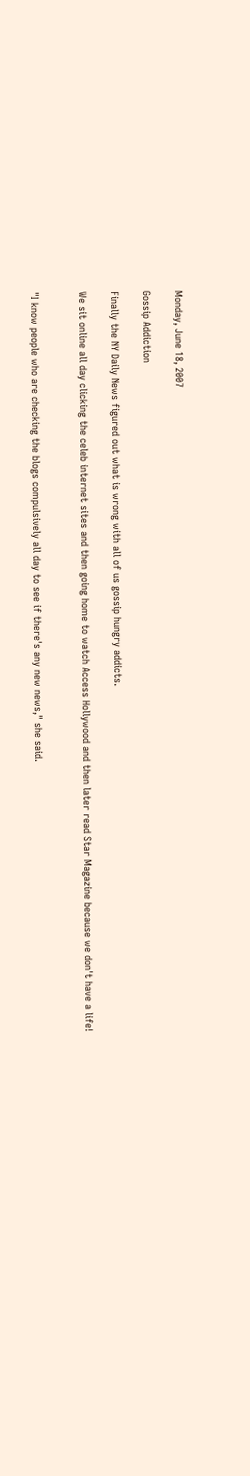Monday, June 18, 2007

Gossip Addiction

Finally the NY Daily News figured out what is wrong with all of us gossip hungry addicts.

We sit online all day clicking the celeb internet sites and then going home to watch Access Hollywood and then later read Star Magazine because we don't have a life!


"I know people who are checking the blogs compulsively all day to see if there's any new news," she said.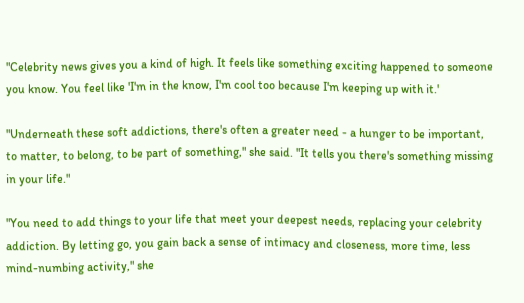"Celebrity news gives you a kind of high. It feels like something exciting happened to someone you know. You feel like 'I'm in the know, I'm cool too because I'm keeping up with it.'

"Underneath these soft addictions, there's often a greater need - a hunger to be important, to matter, to belong, to be part of something," she said. "It tells you there's something missing in your life."

"You need to add things to your life that meet your deepest needs, replacing your celebrity addiction. By letting go, you gain back a sense of intimacy and closeness, more time, less mind-numbing activity," she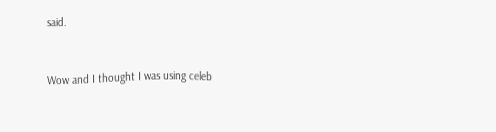said.


Wow and I thought I was using celeb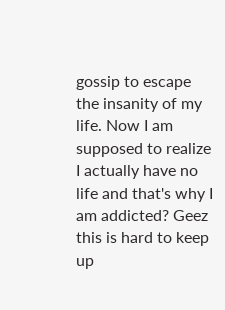gossip to escape the insanity of my life. Now I am supposed to realize I actually have no life and that's why I am addicted? Geez this is hard to keep up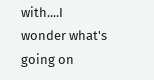with....I wonder what's going on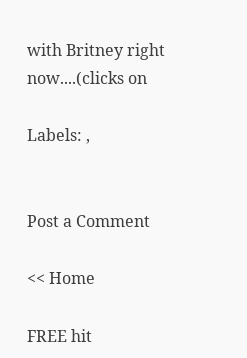with Britney right now....(clicks on

Labels: ,


Post a Comment

<< Home

FREE hit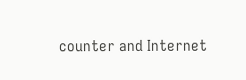counter and Internet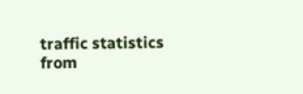traffic statistics from